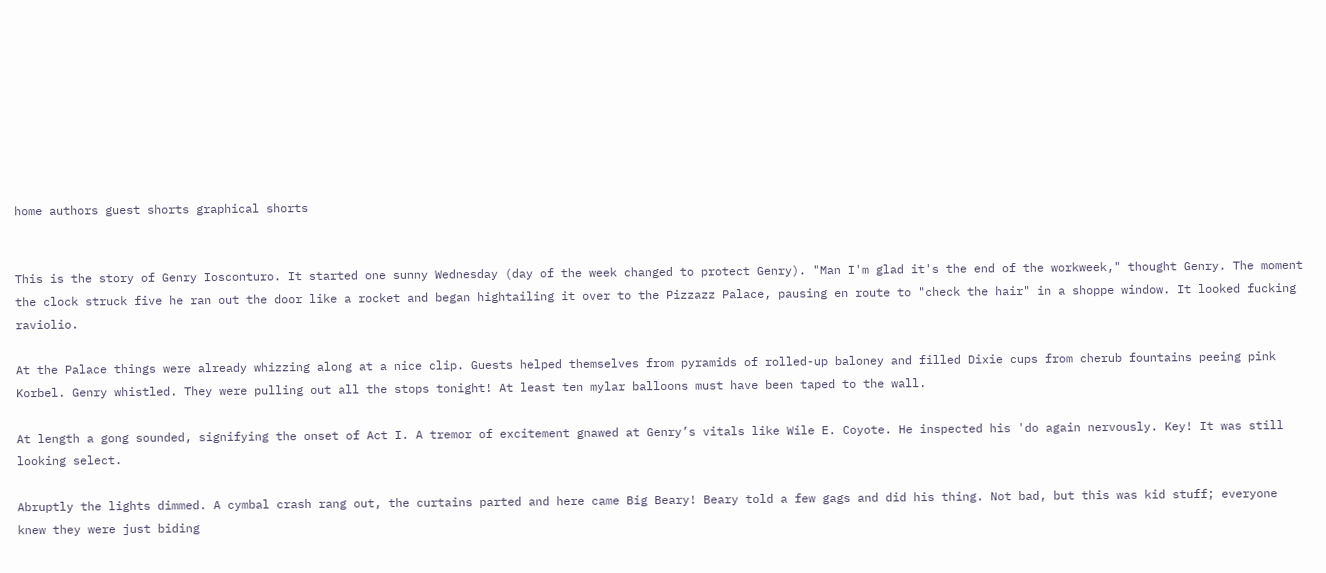home authors guest shorts graphical shorts


This is the story of Genry Iosconturo. It started one sunny Wednesday (day of the week changed to protect Genry). "Man I'm glad it's the end of the workweek," thought Genry. The moment the clock struck five he ran out the door like a rocket and began hightailing it over to the Pizzazz Palace, pausing en route to "check the hair" in a shoppe window. It looked fucking raviolio.

At the Palace things were already whizzing along at a nice clip. Guests helped themselves from pyramids of rolled-up baloney and filled Dixie cups from cherub fountains peeing pink Korbel. Genry whistled. They were pulling out all the stops tonight! At least ten mylar balloons must have been taped to the wall.

At length a gong sounded, signifying the onset of Act I. A tremor of excitement gnawed at Genry’s vitals like Wile E. Coyote. He inspected his 'do again nervously. Key! It was still looking select.

Abruptly the lights dimmed. A cymbal crash rang out, the curtains parted and here came Big Beary! Beary told a few gags and did his thing. Not bad, but this was kid stuff; everyone knew they were just biding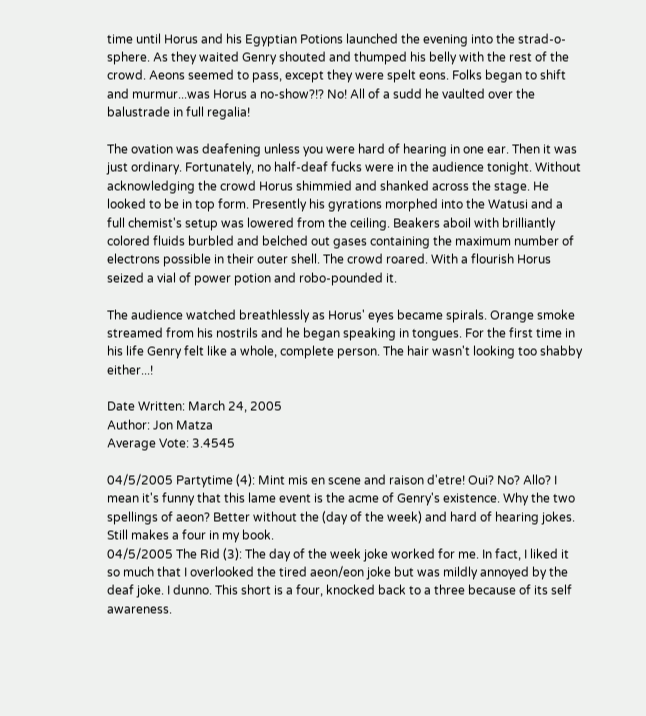time until Horus and his Egyptian Potions launched the evening into the strad-o-sphere. As they waited Genry shouted and thumped his belly with the rest of the crowd. Aeons seemed to pass, except they were spelt eons. Folks began to shift and murmur...was Horus a no-show?!? No! All of a sudd he vaulted over the balustrade in full regalia!

The ovation was deafening unless you were hard of hearing in one ear. Then it was just ordinary. Fortunately, no half-deaf fucks were in the audience tonight. Without acknowledging the crowd Horus shimmied and shanked across the stage. He looked to be in top form. Presently his gyrations morphed into the Watusi and a full chemist's setup was lowered from the ceiling. Beakers aboil with brilliantly colored fluids burbled and belched out gases containing the maximum number of electrons possible in their outer shell. The crowd roared. With a flourish Horus seized a vial of power potion and robo-pounded it.

The audience watched breathlessly as Horus' eyes became spirals. Orange smoke streamed from his nostrils and he began speaking in tongues. For the first time in his life Genry felt like a whole, complete person. The hair wasn't looking too shabby either...!

Date Written: March 24, 2005
Author: Jon Matza
Average Vote: 3.4545

04/5/2005 Partytime (4): Mint mis en scene and raison d'etre! Oui? No? Allo? I mean it's funny that this lame event is the acme of Genry's existence. Why the two spellings of aeon? Better without the (day of the week) and hard of hearing jokes. Still makes a four in my book.
04/5/2005 The Rid (3): The day of the week joke worked for me. In fact, I liked it so much that I overlooked the tired aeon/eon joke but was mildly annoyed by the deaf joke. I dunno. This short is a four, knocked back to a three because of its self awareness.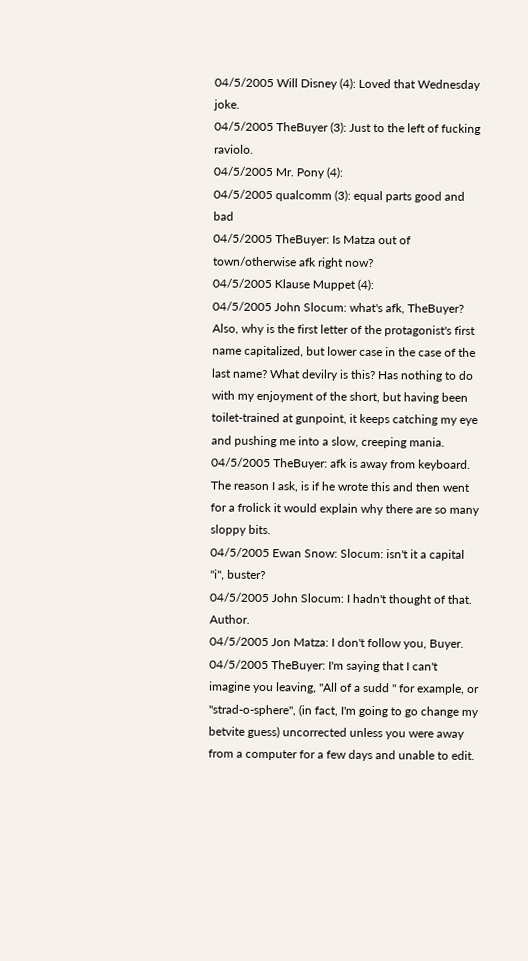04/5/2005 Will Disney (4): Loved that Wednesday joke.
04/5/2005 TheBuyer (3): Just to the left of fucking raviolo.
04/5/2005 Mr. Pony (4):
04/5/2005 qualcomm (3): equal parts good and bad
04/5/2005 TheBuyer: Is Matza out of town/otherwise afk right now?
04/5/2005 Klause Muppet (4):
04/5/2005 John Slocum: what's afk, TheBuyer? Also, why is the first letter of the protagonist's first name capitalized, but lower case in the case of the last name? What devilry is this? Has nothing to do with my enjoyment of the short, but having been toilet-trained at gunpoint, it keeps catching my eye and pushing me into a slow, creeping mania.
04/5/2005 TheBuyer: afk is away from keyboard. The reason I ask, is if he wrote this and then went for a frolick it would explain why there are so many sloppy bits.
04/5/2005 Ewan Snow: Slocum: isn't it a capital "i", buster?
04/5/2005 John Slocum: I hadn't thought of that. Author.
04/5/2005 Jon Matza: I don't follow you, Buyer.
04/5/2005 TheBuyer: I'm saying that I can't imagine you leaving, "All of a sudd " for example, or "strad-o-sphere", (in fact, I'm going to go change my betvite guess) uncorrected unless you were away from a computer for a few days and unable to edit.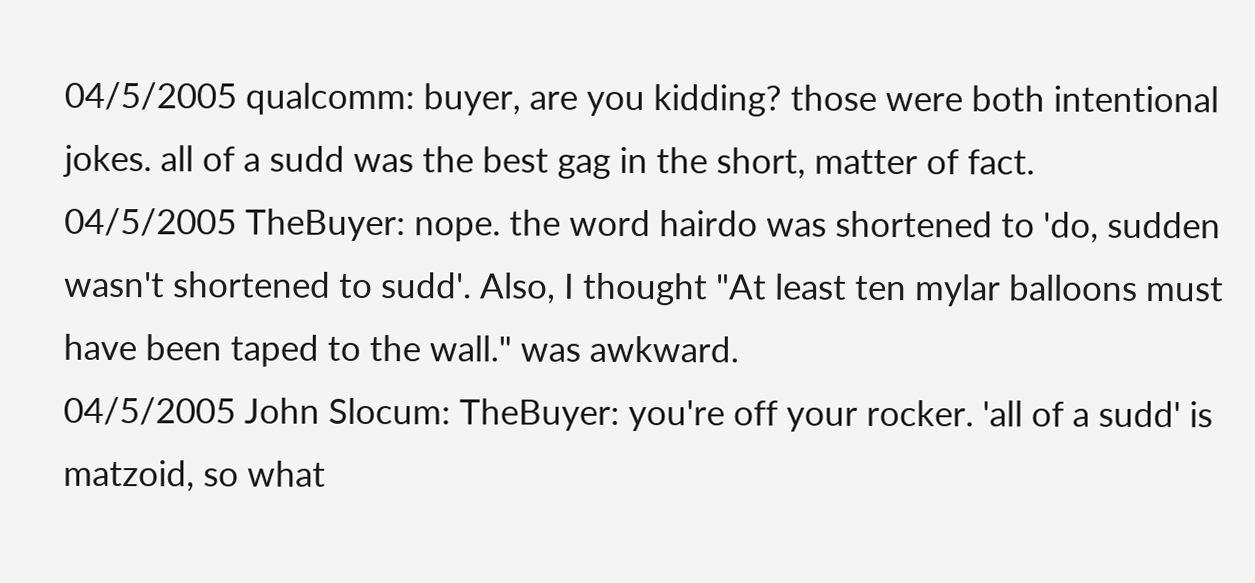04/5/2005 qualcomm: buyer, are you kidding? those were both intentional jokes. all of a sudd was the best gag in the short, matter of fact.
04/5/2005 TheBuyer: nope. the word hairdo was shortened to 'do, sudden wasn't shortened to sudd'. Also, I thought "At least ten mylar balloons must have been taped to the wall." was awkward.
04/5/2005 John Slocum: TheBuyer: you're off your rocker. 'all of a sudd' is matzoid, so what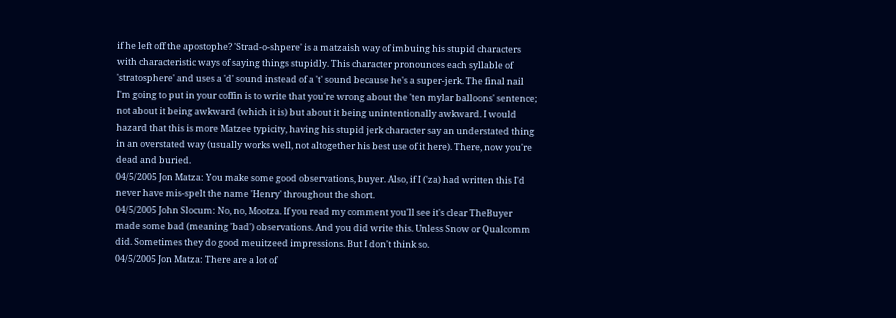if he left off the apostophe? 'Strad-o-shpere' is a matzaish way of imbuing his stupid characters with characteristic ways of saying things stupidly. This character pronounces each syllable of 'stratosphere' and uses a 'd' sound instead of a 't' sound because he's a super-jerk. The final nail I'm going to put in your coffin is to write that you're wrong about the 'ten mylar balloons' sentence; not about it being awkward (which it is) but about it being unintentionally awkward. I would hazard that this is more Matzee typicity, having his stupid jerk character say an understated thing in an overstated way (usually works well, not altogether his best use of it here). There, now you're dead and buried.
04/5/2005 Jon Matza: You make some good observations, buyer. Also, if I ('za) had written this I'd never have mis-spelt the name 'Henry' throughout the short.
04/5/2005 John Slocum: No, no, Mootza. If you read my comment you'll see it's clear TheBuyer made some bad (meaning 'bad') observations. And you did write this. Unless Snow or Qualcomm did. Sometimes they do good meuitzeed impressions. But I don't think so.
04/5/2005 Jon Matza: There are a lot of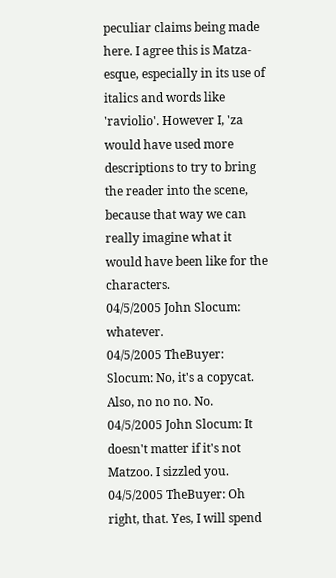peculiar claims being made here. I agree this is Matza-esque, especially in its use of italics and words like 'raviolio'. However I, 'za would have used more descriptions to try to bring the reader into the scene, because that way we can really imagine what it would have been like for the characters.
04/5/2005 John Slocum: whatever.
04/5/2005 TheBuyer: Slocum: No, it's a copycat. Also, no no no. No.
04/5/2005 John Slocum: It doesn't matter if it's not Matzoo. I sizzled you.
04/5/2005 TheBuyer: Oh right, that. Yes, I will spend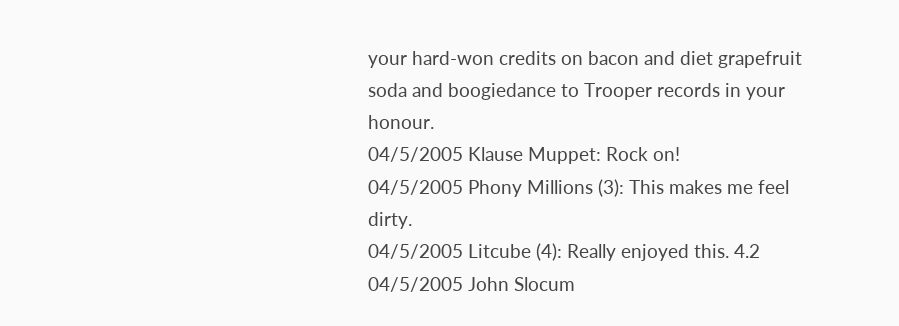your hard-won credits on bacon and diet grapefruit soda and boogiedance to Trooper records in your honour.
04/5/2005 Klause Muppet: Rock on!
04/5/2005 Phony Millions (3): This makes me feel dirty.
04/5/2005 Litcube (4): Really enjoyed this. 4.2
04/5/2005 John Slocum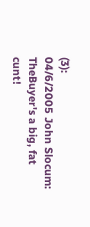(3):
04/6/2005 John Slocum: TheBuyer's a big, fat cunt!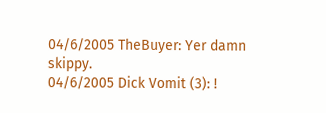04/6/2005 TheBuyer: Yer damn skippy.
04/6/2005 Dick Vomit (3): !